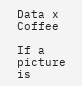Data x Coffee

If a picture is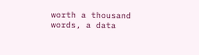worth a thousand words, a data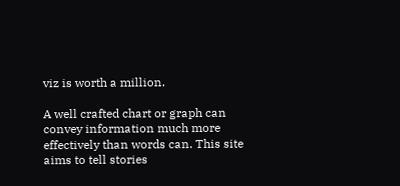viz is worth a million.

A well crafted chart or graph can convey information much more effectively than words can. This site aims to tell stories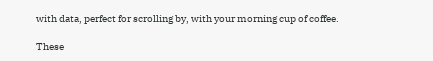with data, perfect for scrolling by, with your morning cup of coffee.

These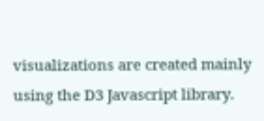visualizations are created mainly using the D3 Javascript library.